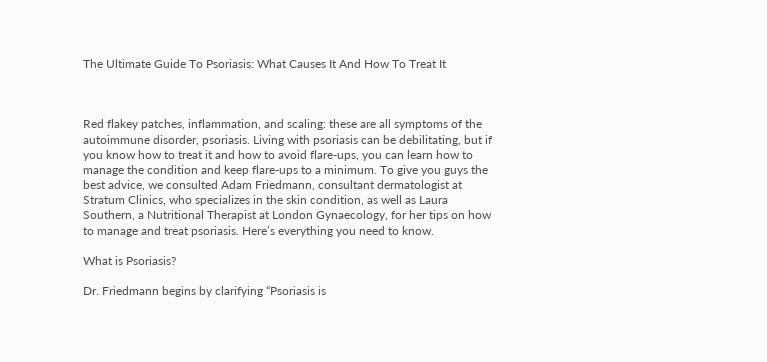The Ultimate Guide To Psoriasis: What Causes It And How To Treat It



Red flakey patches, inflammation, and scaling: these are all symptoms of the autoimmune disorder, psoriasis. Living with psoriasis can be debilitating, but if you know how to treat it and how to avoid flare-ups, you can learn how to manage the condition and keep flare-ups to a minimum. To give you guys the best advice, we consulted Adam Friedmann, consultant dermatologist at Stratum Clinics, who specializes in the skin condition, as well as Laura Southern, a Nutritional Therapist at London Gynaecology, for her tips on how to manage and treat psoriasis. Here’s everything you need to know.

What is Psoriasis?

Dr. Friedmann begins by clarifying “Psoriasis is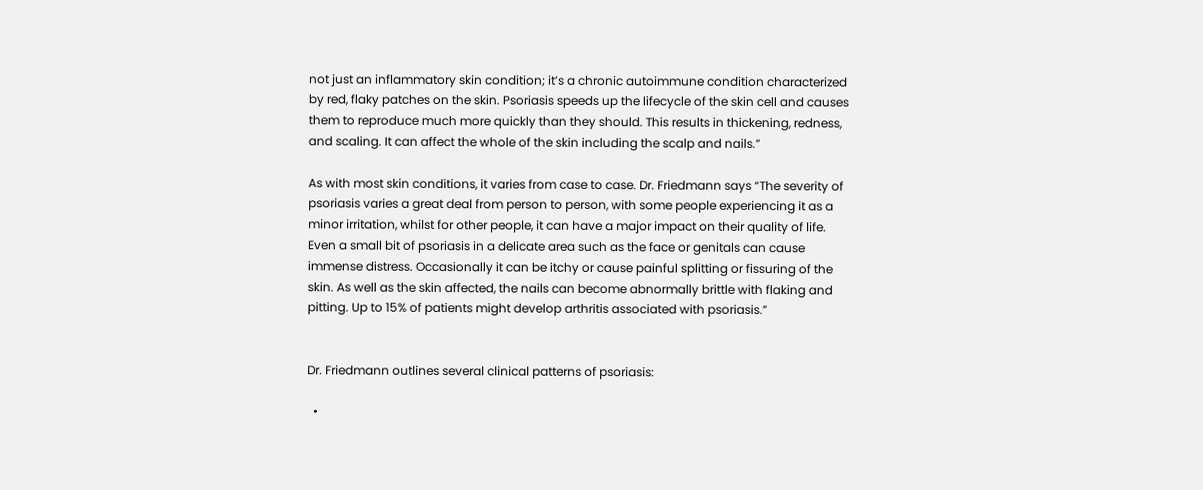not just an inflammatory skin condition; it’s a chronic autoimmune condition characterized by red, flaky patches on the skin. Psoriasis speeds up the lifecycle of the skin cell and causes them to reproduce much more quickly than they should. This results in thickening, redness, and scaling. It can affect the whole of the skin including the scalp and nails.”

As with most skin conditions, it varies from case to case. Dr. Friedmann says “The severity of psoriasis varies a great deal from person to person, with some people experiencing it as a minor irritation, whilst for other people, it can have a major impact on their quality of life. Even a small bit of psoriasis in a delicate area such as the face or genitals can cause immense distress. Occasionally it can be itchy or cause painful splitting or fissuring of the skin. As well as the skin affected, the nails can become abnormally brittle with flaking and pitting. Up to 15% of patients might develop arthritis associated with psoriasis.”


Dr. Friedmann outlines several clinical patterns of psoriasis:

  •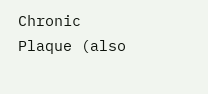Chronic Plaque (also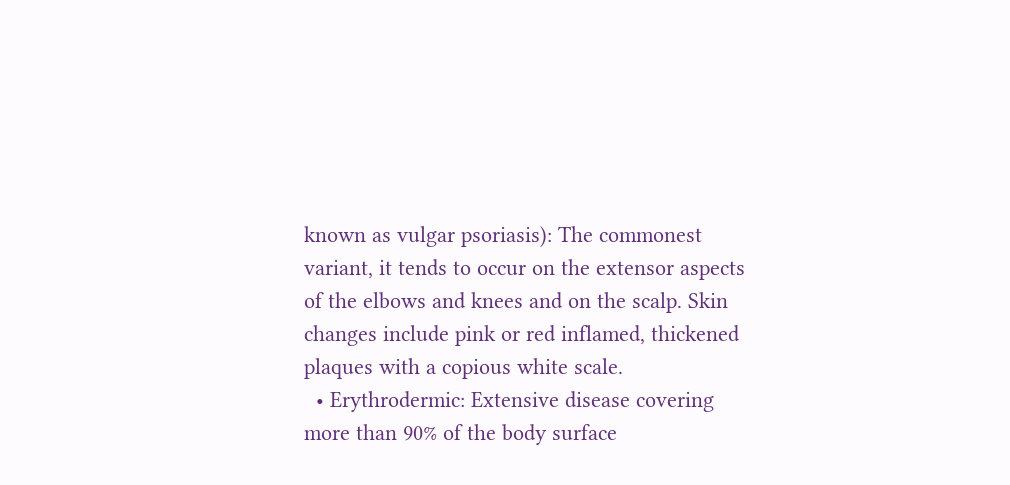known as vulgar psoriasis): The commonest variant, it tends to occur on the extensor aspects of the elbows and knees and on the scalp. Skin changes include pink or red inflamed, thickened plaques with a copious white scale.
  • Erythrodermic: Extensive disease covering more than 90% of the body surface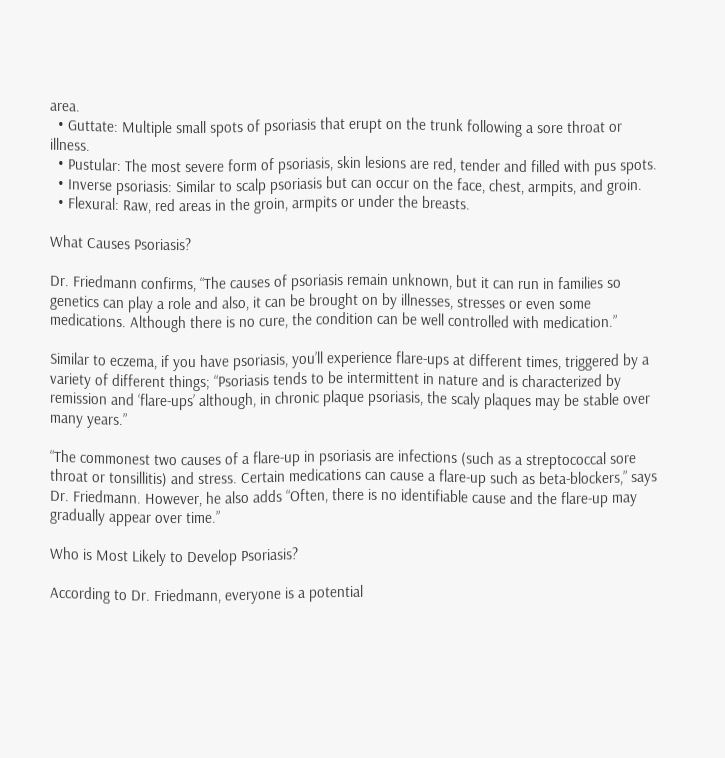area.
  • Guttate: Multiple small spots of psoriasis that erupt on the trunk following a sore throat or illness.
  • Pustular: The most severe form of psoriasis, skin lesions are red, tender and filled with pus spots.
  • Inverse psoriasis: Similar to scalp psoriasis but can occur on the face, chest, armpits, and groin.
  • Flexural: Raw, red areas in the groin, armpits or under the breasts.

What Causes Psoriasis?

Dr. Friedmann confirms, “The causes of psoriasis remain unknown, but it can run in families so genetics can play a role and also, it can be brought on by illnesses, stresses or even some medications. Although there is no cure, the condition can be well controlled with medication.”

Similar to eczema, if you have psoriasis, you’ll experience flare-ups at different times, triggered by a variety of different things; “Psoriasis tends to be intermittent in nature and is characterized by remission and ‘flare-ups’ although, in chronic plaque psoriasis, the scaly plaques may be stable over many years.”

“The commonest two causes of a flare-up in psoriasis are infections (such as a streptococcal sore throat or tonsillitis) and stress. Certain medications can cause a flare-up such as beta-blockers,” says Dr. Friedmann. However, he also adds “Often, there is no identifiable cause and the flare-up may gradually appear over time.”

Who is Most Likely to Develop Psoriasis?

According to Dr. Friedmann, everyone is a potential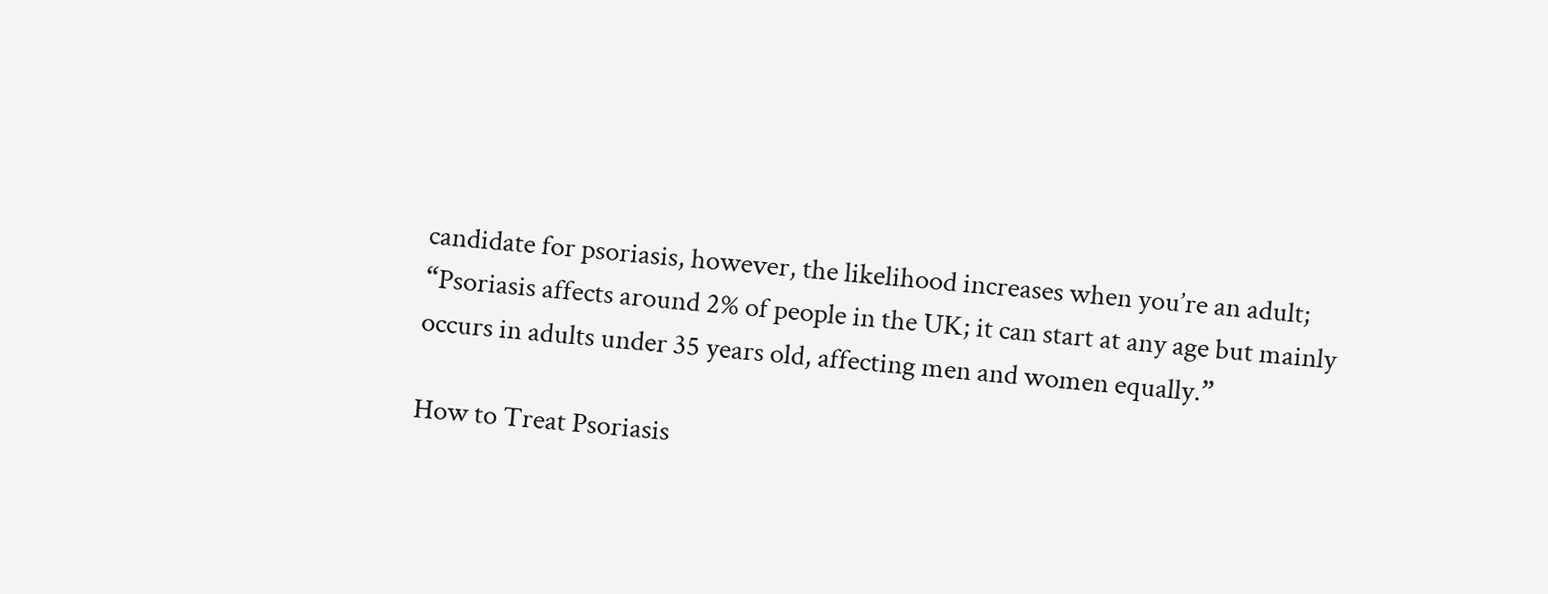candidate for psoriasis, however, the likelihood increases when you’re an adult; “Psoriasis affects around 2% of people in the UK; it can start at any age but mainly occurs in adults under 35 years old, affecting men and women equally.”

How to Treat Psoriasis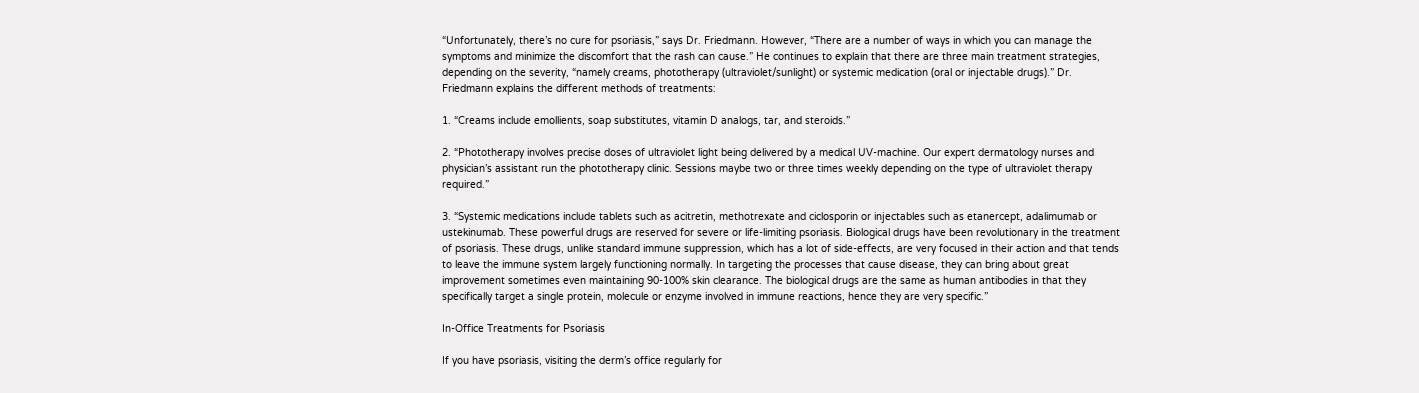“Unfortunately, there’s no cure for psoriasis,” says Dr. Friedmann. However, “There are a number of ways in which you can manage the symptoms and minimize the discomfort that the rash can cause.” He continues to explain that there are three main treatment strategies, depending on the severity, “namely creams, phototherapy (ultraviolet/sunlight) or systemic medication (oral or injectable drugs).” Dr. Friedmann explains the different methods of treatments:

1. “Creams include emollients, soap substitutes, vitamin D analogs, tar, and steroids.”

2. “Phototherapy involves precise doses of ultraviolet light being delivered by a medical UV-machine. Our expert dermatology nurses and physician’s assistant run the phototherapy clinic. Sessions maybe two or three times weekly depending on the type of ultraviolet therapy required.”

3. “Systemic medications include tablets such as acitretin, methotrexate and ciclosporin or injectables such as etanercept, adalimumab or ustekinumab. These powerful drugs are reserved for severe or life-limiting psoriasis. Biological drugs have been revolutionary in the treatment of psoriasis. These drugs, unlike standard immune suppression, which has a lot of side-effects, are very focused in their action and that tends to leave the immune system largely functioning normally. In targeting the processes that cause disease, they can bring about great improvement sometimes even maintaining 90-100% skin clearance. The biological drugs are the same as human antibodies in that they specifically target a single protein, molecule or enzyme involved in immune reactions, hence they are very specific.”

In-Office Treatments for Psoriasis

If you have psoriasis, visiting the derm’s office regularly for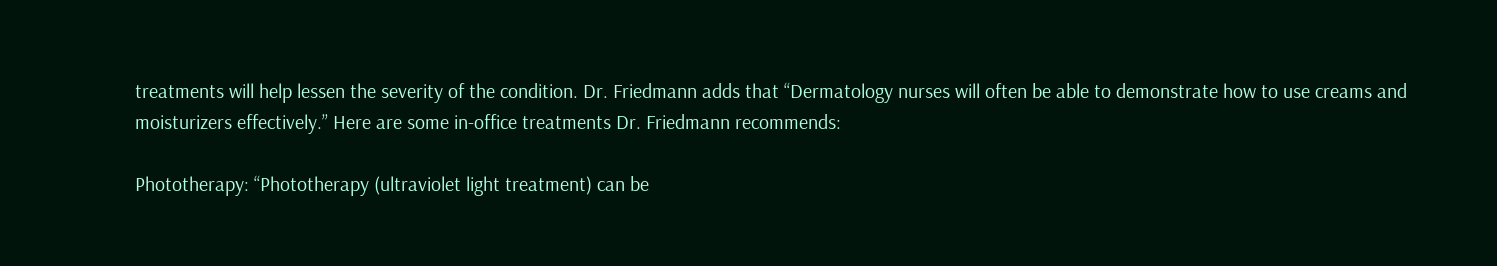treatments will help lessen the severity of the condition. Dr. Friedmann adds that “Dermatology nurses will often be able to demonstrate how to use creams and moisturizers effectively.” Here are some in-office treatments Dr. Friedmann recommends:

Phototherapy: “Phototherapy (ultraviolet light treatment) can be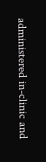administered in-clinic and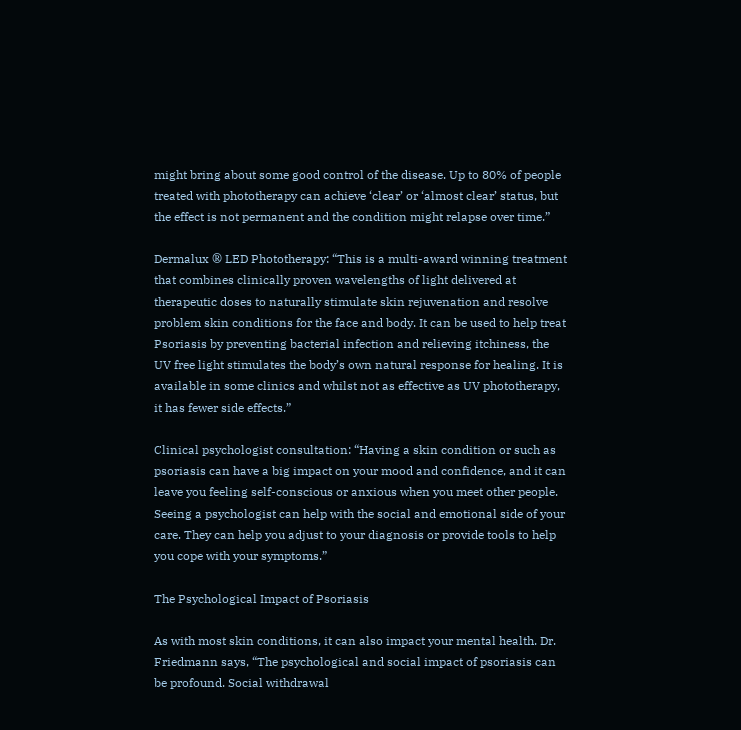might bring about some good control of the disease. Up to 80% of people treated with phototherapy can achieve ‘clear’ or ‘almost clear’ status, but the effect is not permanent and the condition might relapse over time.”

Dermalux ® LED Phototherapy: “This is a multi-award winning treatment that combines clinically proven wavelengths of light delivered at therapeutic doses to naturally stimulate skin rejuvenation and resolve problem skin conditions for the face and body. It can be used to help treat Psoriasis by preventing bacterial infection and relieving itchiness, the UV free light stimulates the body’s own natural response for healing. It is available in some clinics and whilst not as effective as UV phototherapy, it has fewer side effects.”

Clinical psychologist consultation: “Having a skin condition or such as psoriasis can have a big impact on your mood and confidence, and it can leave you feeling self-conscious or anxious when you meet other people. Seeing a psychologist can help with the social and emotional side of your care. They can help you adjust to your diagnosis or provide tools to help you cope with your symptoms.”

The Psychological Impact of Psoriasis

As with most skin conditions, it can also impact your mental health. Dr. Friedmann says, “The psychological and social impact of psoriasis can be profound. Social withdrawal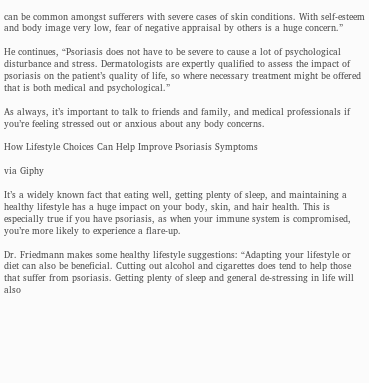can be common amongst sufferers with severe cases of skin conditions. With self-esteem and body image very low, fear of negative appraisal by others is a huge concern.”

He continues, “Psoriasis does not have to be severe to cause a lot of psychological disturbance and stress. Dermatologists are expertly qualified to assess the impact of psoriasis on the patient’s quality of life, so where necessary treatment might be offered that is both medical and psychological.”

As always, it’s important to talk to friends and family, and medical professionals if you’re feeling stressed out or anxious about any body concerns.

How Lifestyle Choices Can Help Improve Psoriasis Symptoms

via Giphy

It’s a widely known fact that eating well, getting plenty of sleep, and maintaining a healthy lifestyle has a huge impact on your body, skin, and hair health. This is especially true if you have psoriasis, as when your immune system is compromised, you’re more likely to experience a flare-up.

Dr. Friedmann makes some healthy lifestyle suggestions: “Adapting your lifestyle or diet can also be beneficial. Cutting out alcohol and cigarettes does tend to help those that suffer from psoriasis. Getting plenty of sleep and general de-stressing in life will also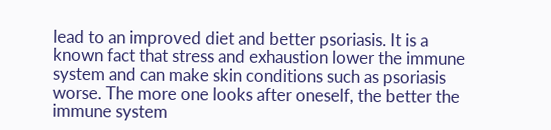lead to an improved diet and better psoriasis. It is a known fact that stress and exhaustion lower the immune system and can make skin conditions such as psoriasis worse. The more one looks after oneself, the better the immune system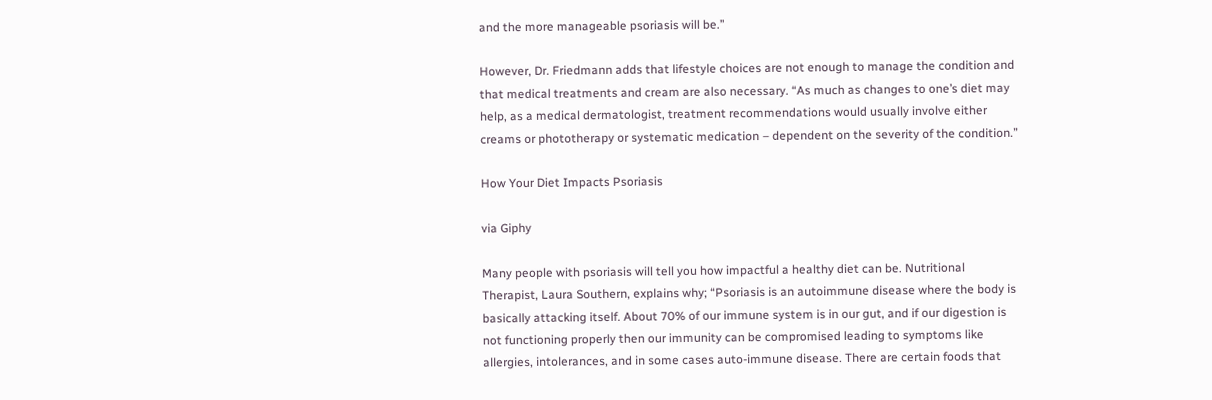and the more manageable psoriasis will be.”

However, Dr. Friedmann adds that lifestyle choices are not enough to manage the condition and that medical treatments and cream are also necessary. “As much as changes to one’s diet may help, as a medical dermatologist, treatment recommendations would usually involve either creams or phototherapy or systematic medication – dependent on the severity of the condition.”

How Your Diet Impacts Psoriasis

via Giphy

Many people with psoriasis will tell you how impactful a healthy diet can be. Nutritional Therapist, Laura Southern, explains why; “Psoriasis is an autoimmune disease where the body is basically attacking itself. About 70% of our immune system is in our gut, and if our digestion is not functioning properly then our immunity can be compromised leading to symptoms like allergies, intolerances, and in some cases auto-immune disease. There are certain foods that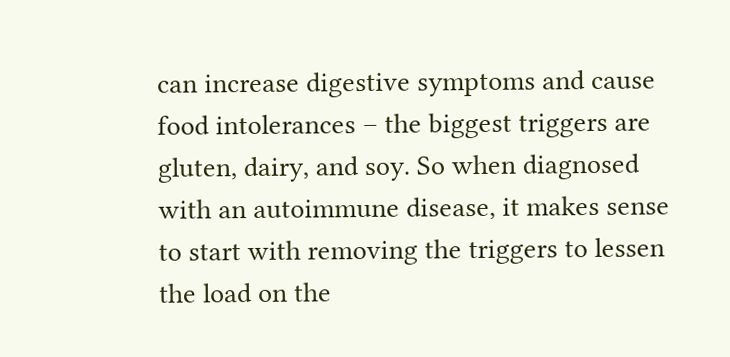can increase digestive symptoms and cause food intolerances – the biggest triggers are gluten, dairy, and soy. So when diagnosed with an autoimmune disease, it makes sense to start with removing the triggers to lessen the load on the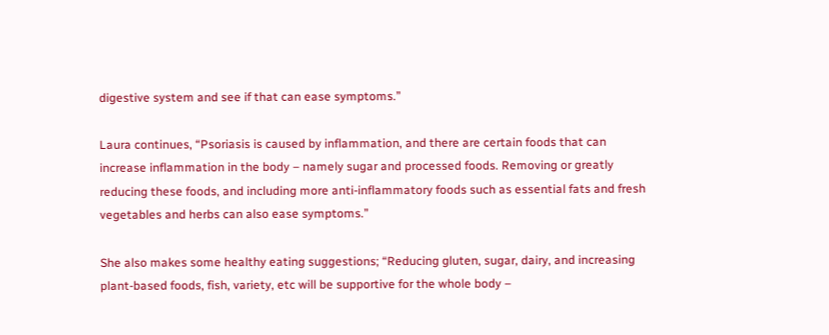digestive system and see if that can ease symptoms.”

Laura continues, “Psoriasis is caused by inflammation, and there are certain foods that can increase inflammation in the body – namely sugar and processed foods. Removing or greatly reducing these foods, and including more anti-inflammatory foods such as essential fats and fresh vegetables and herbs can also ease symptoms.”

She also makes some healthy eating suggestions; “Reducing gluten, sugar, dairy, and increasing plant-based foods, fish, variety, etc will be supportive for the whole body –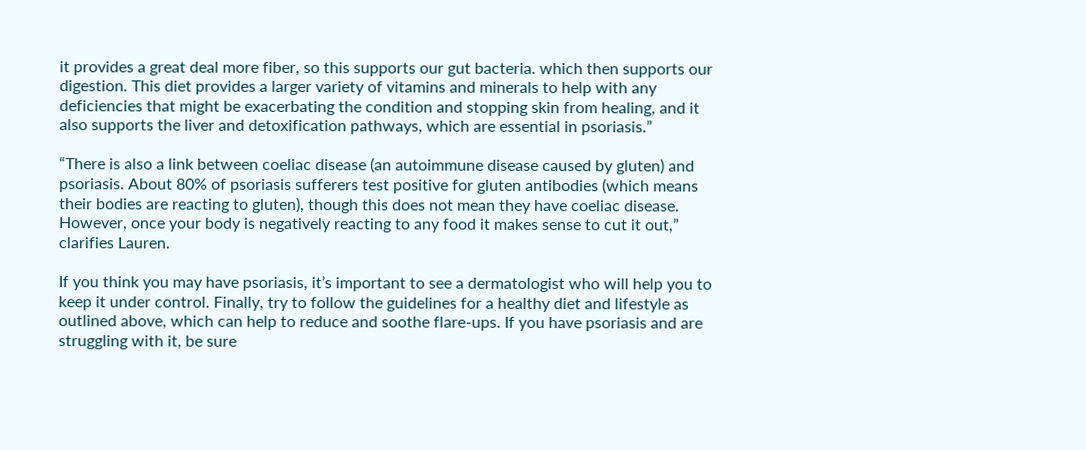it provides a great deal more fiber, so this supports our gut bacteria. which then supports our digestion. This diet provides a larger variety of vitamins and minerals to help with any deficiencies that might be exacerbating the condition and stopping skin from healing, and it also supports the liver and detoxification pathways, which are essential in psoriasis.”

“There is also a link between coeliac disease (an autoimmune disease caused by gluten) and psoriasis. About 80% of psoriasis sufferers test positive for gluten antibodies (which means their bodies are reacting to gluten), though this does not mean they have coeliac disease. However, once your body is negatively reacting to any food it makes sense to cut it out,” clarifies Lauren.

If you think you may have psoriasis, it’s important to see a dermatologist who will help you to keep it under control. Finally, try to follow the guidelines for a healthy diet and lifestyle as outlined above, which can help to reduce and soothe flare-ups. If you have psoriasis and are struggling with it, be sure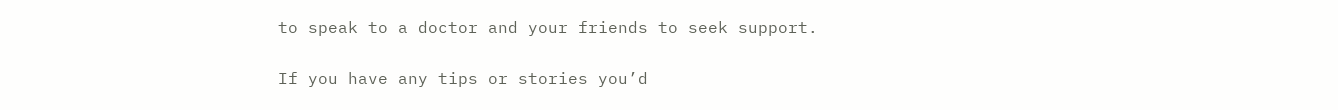to speak to a doctor and your friends to seek support.

If you have any tips or stories you’d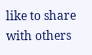like to share with others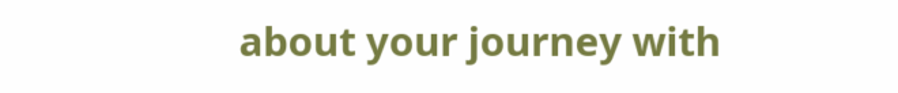about your journey with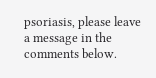psoriasis, please leave a message in the comments below.